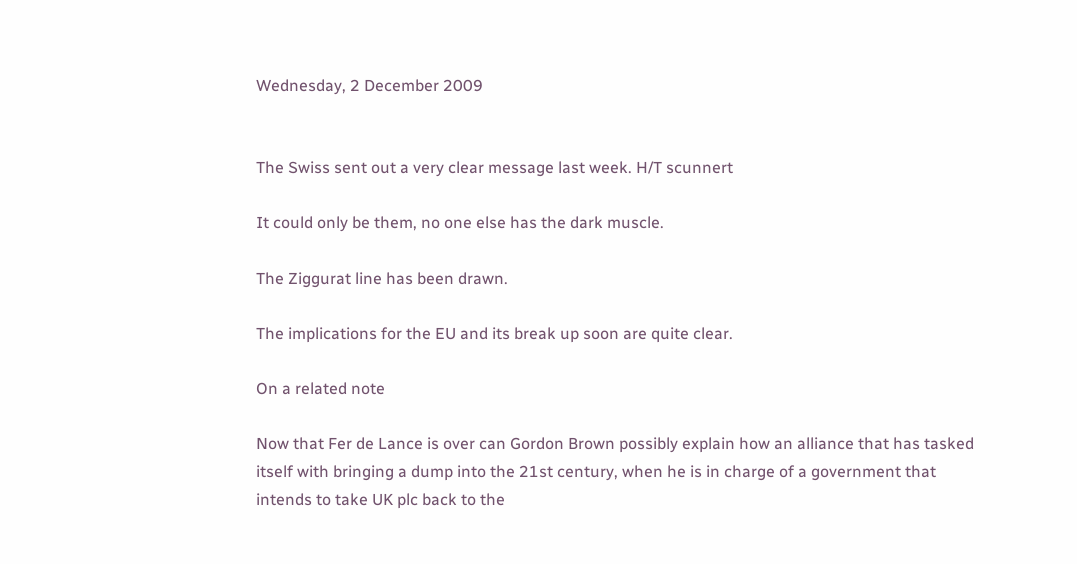Wednesday, 2 December 2009


The Swiss sent out a very clear message last week. H/T scunnert

It could only be them, no one else has the dark muscle.

The Ziggurat line has been drawn.

The implications for the EU and its break up soon are quite clear.

On a related note

Now that Fer de Lance is over can Gordon Brown possibly explain how an alliance that has tasked itself with bringing a dump into the 21st century, when he is in charge of a government that intends to take UK plc back to the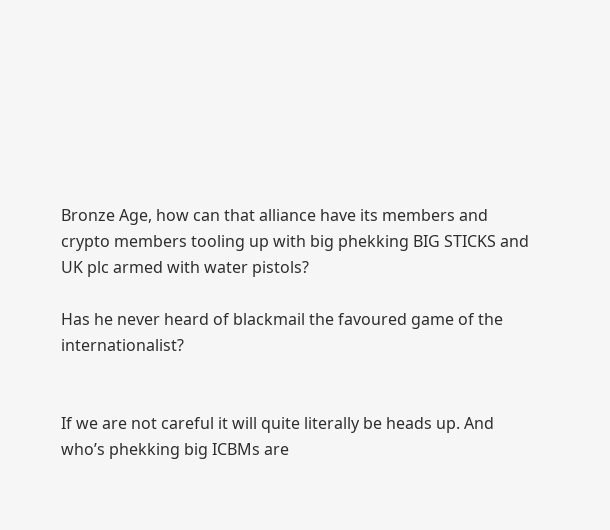Bronze Age, how can that alliance have its members and crypto members tooling up with big phekking BIG STICKS and UK plc armed with water pistols?

Has he never heard of blackmail the favoured game of the internationalist?


If we are not careful it will quite literally be heads up. And who’s phekking big ICBMs are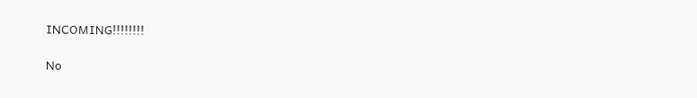INCOMING!!!!!!!!

No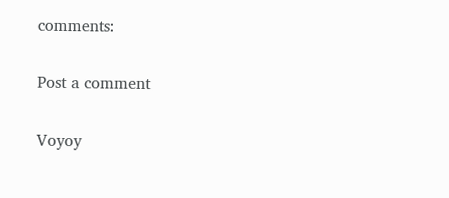comments:

Post a comment

Voyoy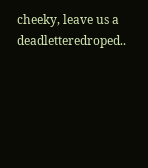cheeky, leave us a deadletteredroped..